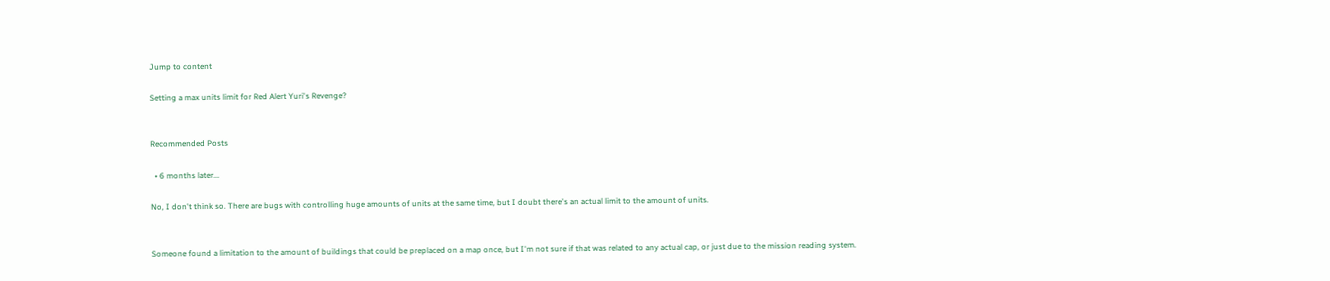Jump to content

Setting a max units limit for Red Alert Yuri's Revenge?


Recommended Posts

  • 6 months later...

No, I don't think so. There are bugs with controlling huge amounts of units at the same time, but I doubt there's an actual limit to the amount of units.


Someone found a limitation to the amount of buildings that could be preplaced on a map once, but I'm not sure if that was related to any actual cap, or just due to the mission reading system.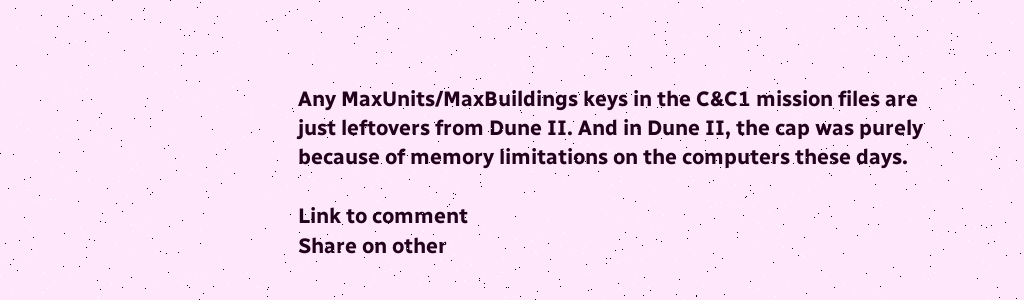Any MaxUnits/MaxBuildings keys in the C&C1 mission files are just leftovers from Dune II. And in Dune II, the cap was purely because of memory limitations on the computers these days.

Link to comment
Share on other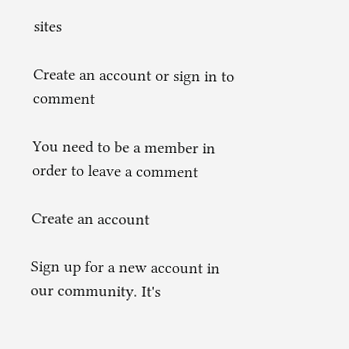sites

Create an account or sign in to comment

You need to be a member in order to leave a comment

Create an account

Sign up for a new account in our community. It's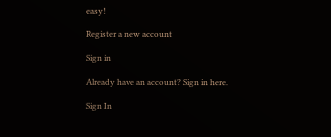easy!

Register a new account

Sign in

Already have an account? Sign in here.

Sign In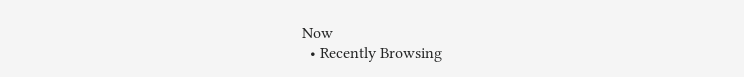Now
  • Recently Browsing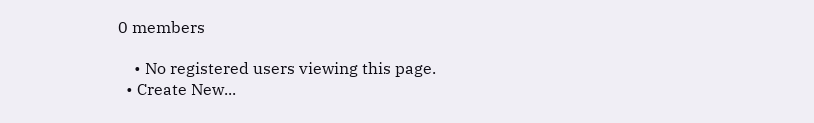0 members

    • No registered users viewing this page.
  • Create New...